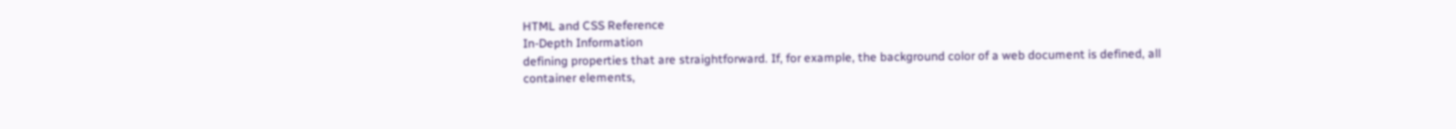HTML and CSS Reference
In-Depth Information
defining properties that are straightforward. If, for example, the background color of a web document is defined, all
container elements,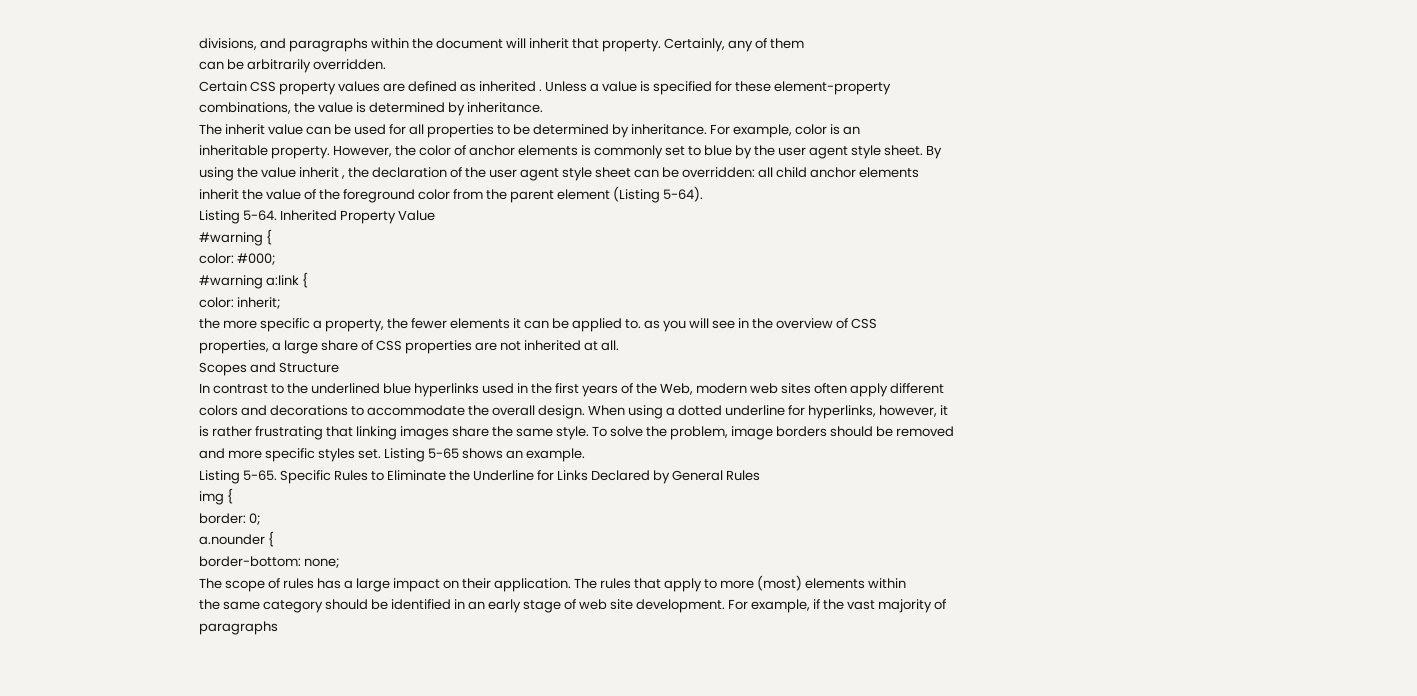divisions, and paragraphs within the document will inherit that property. Certainly, any of them
can be arbitrarily overridden.
Certain CSS property values are defined as inherited . Unless a value is specified for these element-property
combinations, the value is determined by inheritance.
The inherit value can be used for all properties to be determined by inheritance. For example, color is an
inheritable property. However, the color of anchor elements is commonly set to blue by the user agent style sheet. By
using the value inherit , the declaration of the user agent style sheet can be overridden: all child anchor elements
inherit the value of the foreground color from the parent element (Listing 5-64).
Listing 5-64. Inherited Property Value
#warning {
color: #000;
#warning a:link {
color: inherit;
the more specific a property, the fewer elements it can be applied to. as you will see in the overview of CSS
properties, a large share of CSS properties are not inherited at all.
Scopes and Structure
In contrast to the underlined blue hyperlinks used in the first years of the Web, modern web sites often apply different
colors and decorations to accommodate the overall design. When using a dotted underline for hyperlinks, however, it
is rather frustrating that linking images share the same style. To solve the problem, image borders should be removed
and more specific styles set. Listing 5-65 shows an example.
Listing 5-65. Specific Rules to Eliminate the Underline for Links Declared by General Rules
img {
border: 0;
a.nounder {
border-bottom: none;
The scope of rules has a large impact on their application. The rules that apply to more (most) elements within
the same category should be identified in an early stage of web site development. For example, if the vast majority of
paragraphs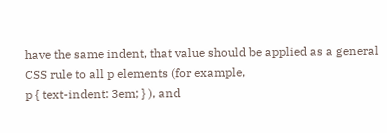have the same indent, that value should be applied as a general CSS rule to all p elements (for example,
p { text-indent: 3em; } ), and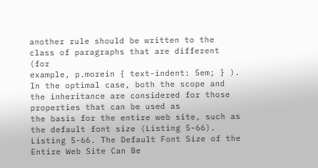another rule should be written to the class of paragraphs that are different (for
example, p.morein { text-indent: 5em; } ).
In the optimal case, both the scope and the inheritance are considered for those properties that can be used as
the basis for the entire web site, such as the default font size (Listing 5-66).
Listing 5-66. The Default Font Size of the Entire Web Site Can Be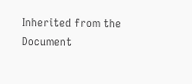Inherited from the Document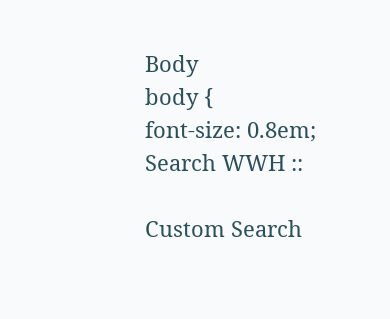Body
body {
font-size: 0.8em;
Search WWH ::

Custom Search